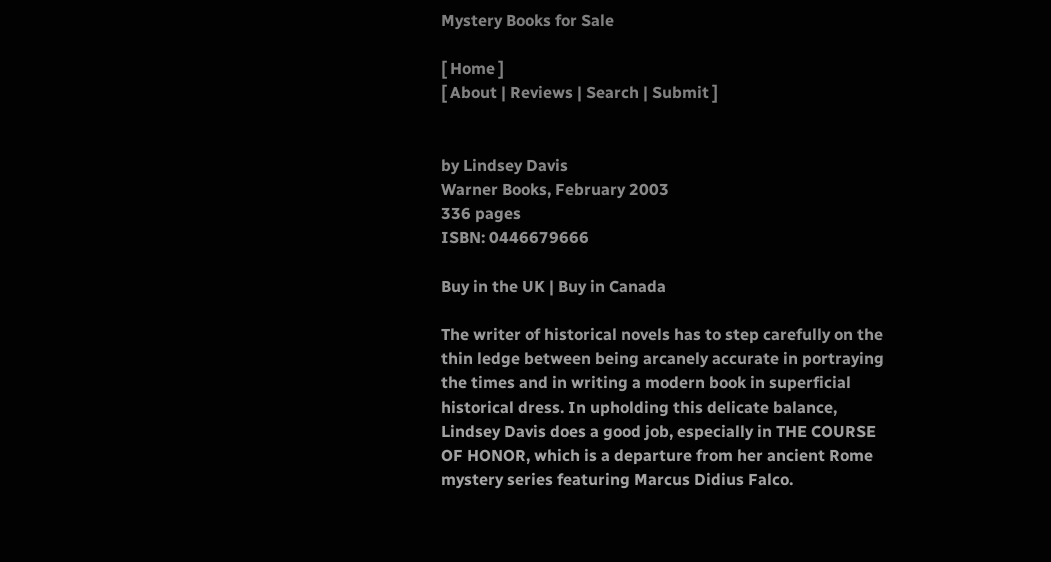Mystery Books for Sale

[ Home ]
[ About | Reviews | Search | Submit ]


by Lindsey Davis
Warner Books, February 2003
336 pages
ISBN: 0446679666

Buy in the UK | Buy in Canada

The writer of historical novels has to step carefully on the thin ledge between being arcanely accurate in portraying the times and in writing a modern book in superficial historical dress. In upholding this delicate balance, Lindsey Davis does a good job, especially in THE COURSE OF HONOR, which is a departure from her ancient Rome mystery series featuring Marcus Didius Falco.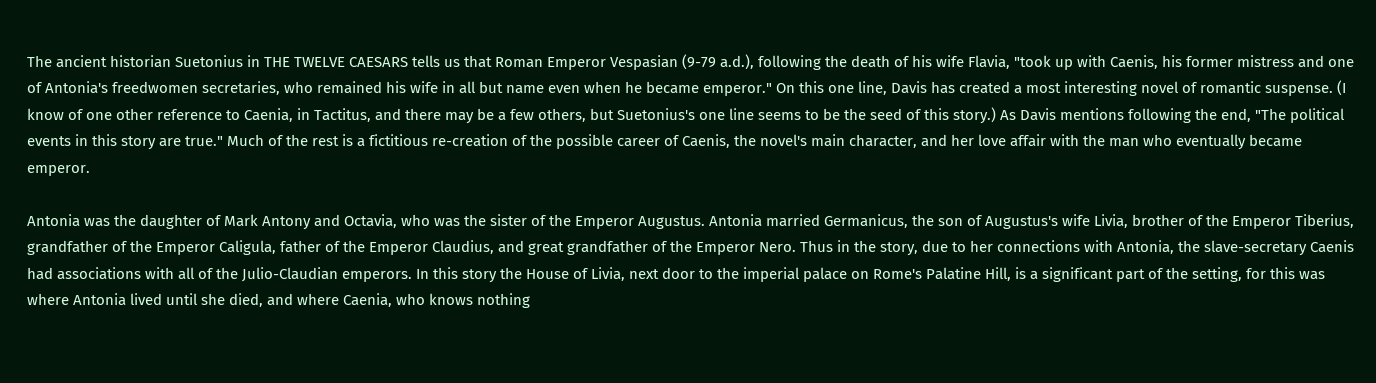The ancient historian Suetonius in THE TWELVE CAESARS tells us that Roman Emperor Vespasian (9-79 a.d.), following the death of his wife Flavia, "took up with Caenis, his former mistress and one of Antonia's freedwomen secretaries, who remained his wife in all but name even when he became emperor." On this one line, Davis has created a most interesting novel of romantic suspense. (I know of one other reference to Caenia, in Tactitus, and there may be a few others, but Suetonius's one line seems to be the seed of this story.) As Davis mentions following the end, "The political events in this story are true." Much of the rest is a fictitious re-creation of the possible career of Caenis, the novel's main character, and her love affair with the man who eventually became emperor.

Antonia was the daughter of Mark Antony and Octavia, who was the sister of the Emperor Augustus. Antonia married Germanicus, the son of Augustus's wife Livia, brother of the Emperor Tiberius, grandfather of the Emperor Caligula, father of the Emperor Claudius, and great grandfather of the Emperor Nero. Thus in the story, due to her connections with Antonia, the slave-secretary Caenis had associations with all of the Julio-Claudian emperors. In this story the House of Livia, next door to the imperial palace on Rome's Palatine Hill, is a significant part of the setting, for this was where Antonia lived until she died, and where Caenia, who knows nothing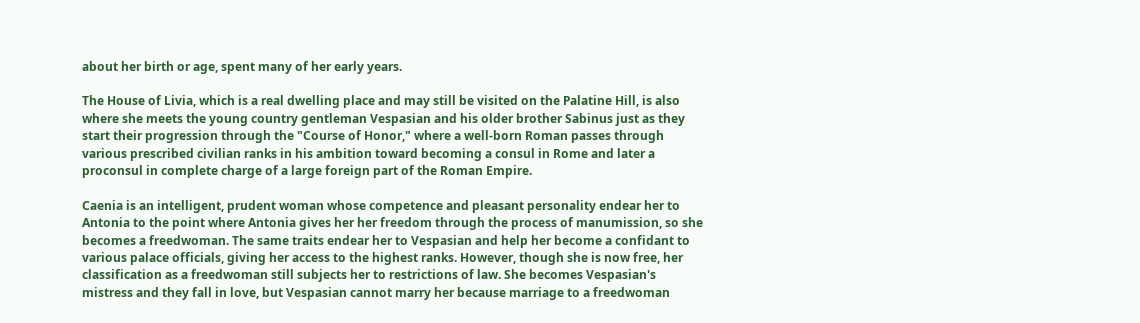about her birth or age, spent many of her early years.

The House of Livia, which is a real dwelling place and may still be visited on the Palatine Hill, is also where she meets the young country gentleman Vespasian and his older brother Sabinus just as they start their progression through the "Course of Honor," where a well-born Roman passes through various prescribed civilian ranks in his ambition toward becoming a consul in Rome and later a proconsul in complete charge of a large foreign part of the Roman Empire.

Caenia is an intelligent, prudent woman whose competence and pleasant personality endear her to Antonia to the point where Antonia gives her her freedom through the process of manumission, so she becomes a freedwoman. The same traits endear her to Vespasian and help her become a confidant to various palace officials, giving her access to the highest ranks. However, though she is now free, her classification as a freedwoman still subjects her to restrictions of law. She becomes Vespasian's mistress and they fall in love, but Vespasian cannot marry her because marriage to a freedwoman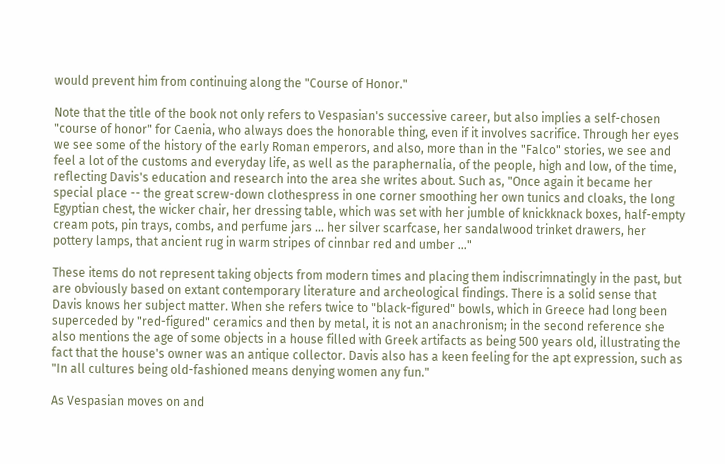would prevent him from continuing along the "Course of Honor."

Note that the title of the book not only refers to Vespasian's successive career, but also implies a self-chosen "course of honor" for Caenia, who always does the honorable thing, even if it involves sacrifice. Through her eyes we see some of the history of the early Roman emperors, and also, more than in the "Falco" stories, we see and feel a lot of the customs and everyday life, as well as the paraphernalia, of the people, high and low, of the time, reflecting Davis's education and research into the area she writes about. Such as, "Once again it became her special place -- the great screw-down clothespress in one corner smoothing her own tunics and cloaks, the long Egyptian chest, the wicker chair, her dressing table, which was set with her jumble of knickknack boxes, half-empty cream pots, pin trays, combs, and perfume jars ... her silver scarfcase, her sandalwood trinket drawers, her pottery lamps, that ancient rug in warm stripes of cinnbar red and umber ..."

These items do not represent taking objects from modern times and placing them indiscrimnatingly in the past, but are obviously based on extant contemporary literature and archeological findings. There is a solid sense that Davis knows her subject matter. When she refers twice to "black-figured" bowls, which in Greece had long been superceded by "red-figured" ceramics and then by metal, it is not an anachronism; in the second reference she also mentions the age of some objects in a house filled with Greek artifacts as being 500 years old, illustrating the fact that the house's owner was an antique collector. Davis also has a keen feeling for the apt expression, such as "In all cultures being old-fashioned means denying women any fun."

As Vespasian moves on and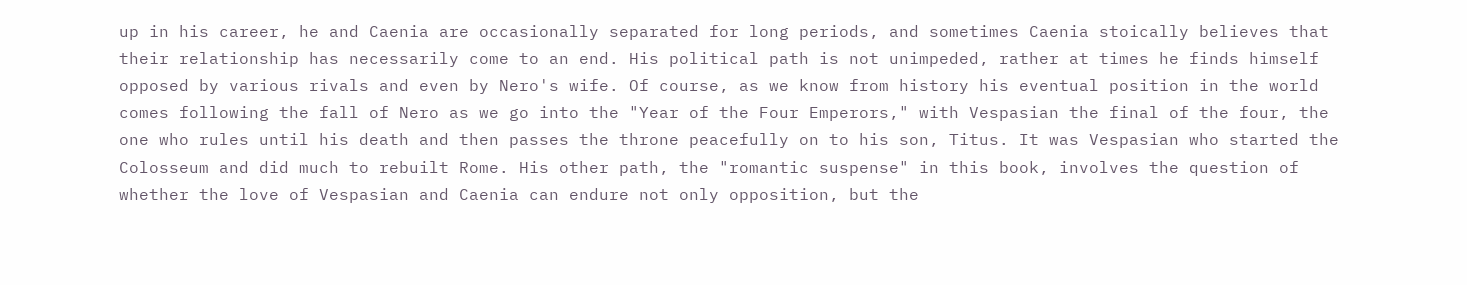up in his career, he and Caenia are occasionally separated for long periods, and sometimes Caenia stoically believes that their relationship has necessarily come to an end. His political path is not unimpeded, rather at times he finds himself opposed by various rivals and even by Nero's wife. Of course, as we know from history his eventual position in the world comes following the fall of Nero as we go into the "Year of the Four Emperors," with Vespasian the final of the four, the one who rules until his death and then passes the throne peacefully on to his son, Titus. It was Vespasian who started the Colosseum and did much to rebuilt Rome. His other path, the "romantic suspense" in this book, involves the question of whether the love of Vespasian and Caenia can endure not only opposition, but the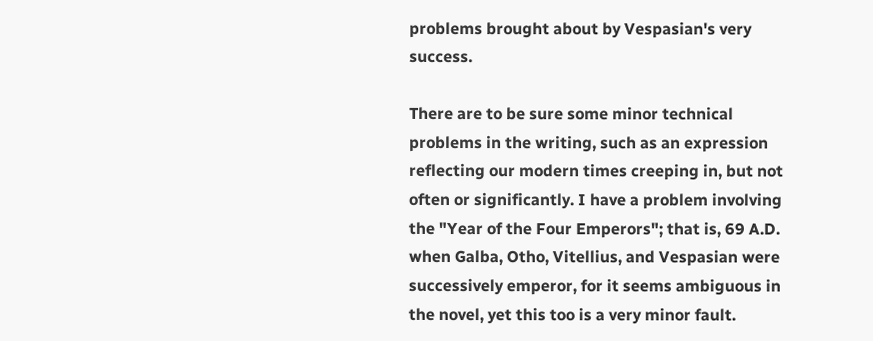problems brought about by Vespasian's very success.

There are to be sure some minor technical problems in the writing, such as an expression reflecting our modern times creeping in, but not often or significantly. I have a problem involving the "Year of the Four Emperors"; that is, 69 A.D. when Galba, Otho, Vitellius, and Vespasian were successively emperor, for it seems ambiguous in the novel, yet this too is a very minor fault.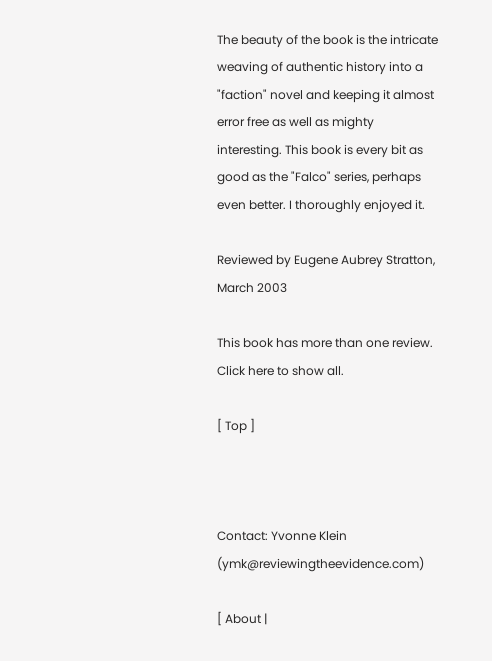The beauty of the book is the intricate weaving of authentic history into a "faction" novel and keeping it almost error free as well as mighty interesting. This book is every bit as good as the "Falco" series, perhaps even better. I thoroughly enjoyed it.

Reviewed by Eugene Aubrey Stratton, March 2003

This book has more than one review. Click here to show all.

[ Top ]



Contact: Yvonne Klein (ymk@reviewingtheevidence.com)

[ About |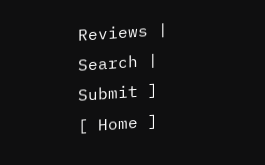Reviews | Search | Submit ]
[ Home ]